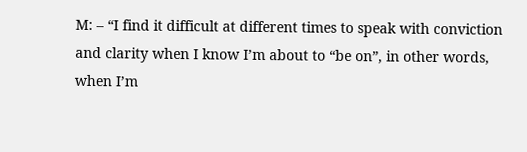M: – “I find it difficult at different times to speak with conviction and clarity when I know I’m about to “be on”, in other words, when I’m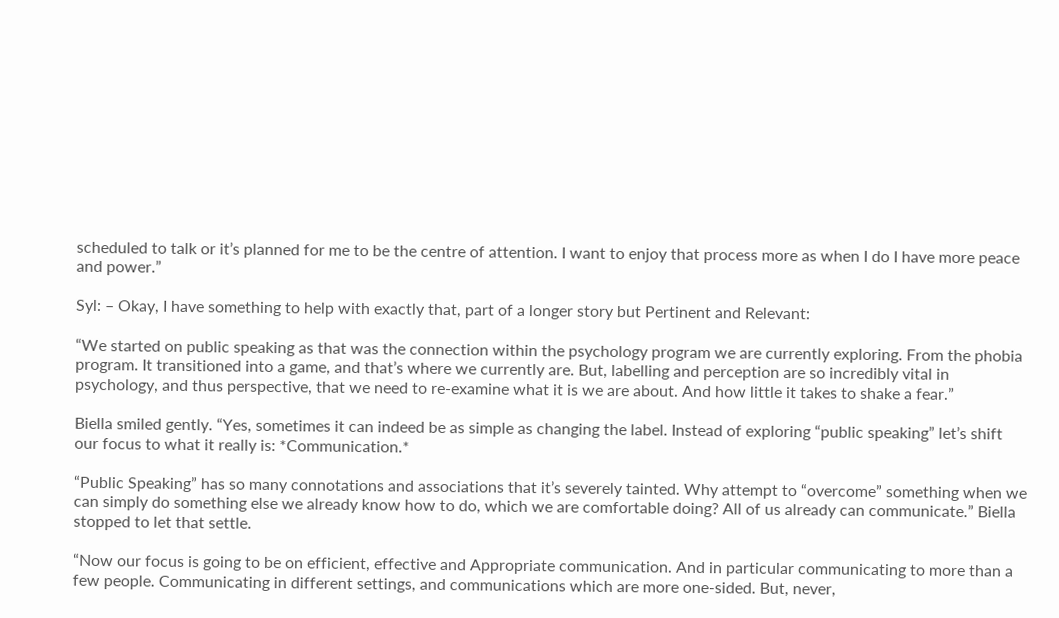scheduled to talk or it’s planned for me to be the centre of attention. I want to enjoy that process more as when I do I have more peace and power.”

Syl: – Okay, I have something to help with exactly that, part of a longer story but Pertinent and Relevant:

“We started on public speaking as that was the connection within the psychology program we are currently exploring. From the phobia program. It transitioned into a game, and that’s where we currently are. But, labelling and perception are so incredibly vital in psychology, and thus perspective, that we need to re-examine what it is we are about. And how little it takes to shake a fear.”

Biella smiled gently. “Yes, sometimes it can indeed be as simple as changing the label. Instead of exploring “public speaking” let’s shift our focus to what it really is: *Communication.*

“Public Speaking” has so many connotations and associations that it’s severely tainted. Why attempt to “overcome” something when we can simply do something else we already know how to do, which we are comfortable doing? All of us already can communicate.” Biella stopped to let that settle.

“Now our focus is going to be on efficient, effective and Appropriate communication. And in particular communicating to more than a few people. Communicating in different settings, and communications which are more one-sided. But, never,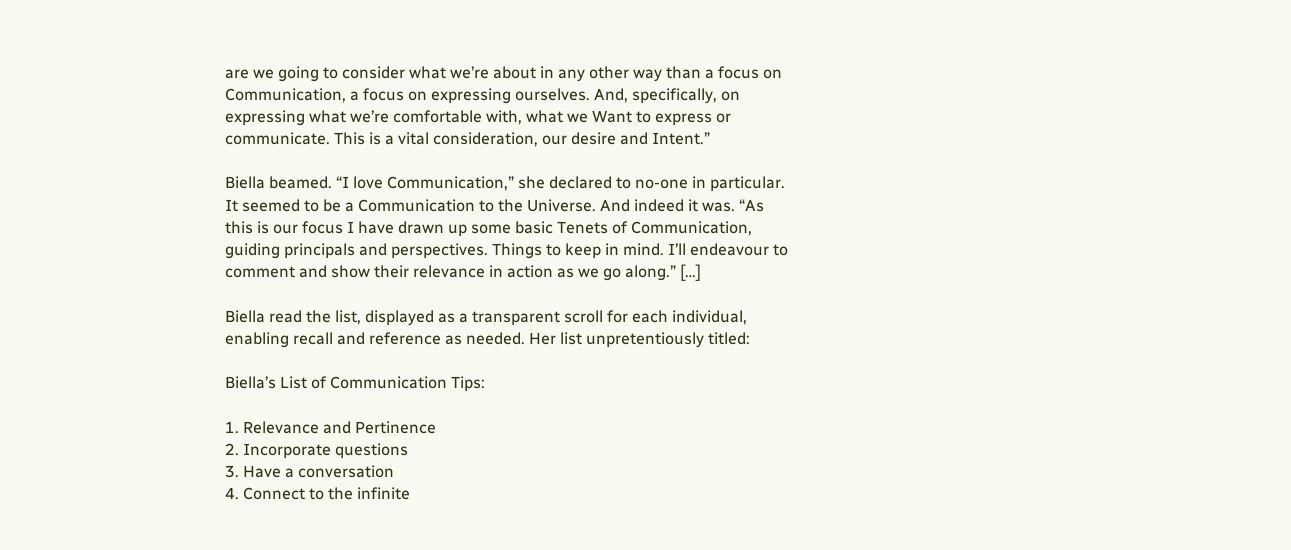are we going to consider what we’re about in any other way than a focus on Communication, a focus on expressing ourselves. And, specifically, on expressing what we’re comfortable with, what we Want to express or communicate. This is a vital consideration, our desire and Intent.”

Biella beamed. “I love Communication,” she declared to no-one in particular. It seemed to be a Communication to the Universe. And indeed it was. “As this is our focus I have drawn up some basic Tenets of Communication, guiding principals and perspectives. Things to keep in mind. I’ll endeavour to comment and show their relevance in action as we go along.” […]

Biella read the list, displayed as a transparent scroll for each individual, enabling recall and reference as needed. Her list unpretentiously titled:

Biella’s List of Communication Tips:

1. Relevance and Pertinence
2. Incorporate questions
3. Have a conversation
4. Connect to the infinite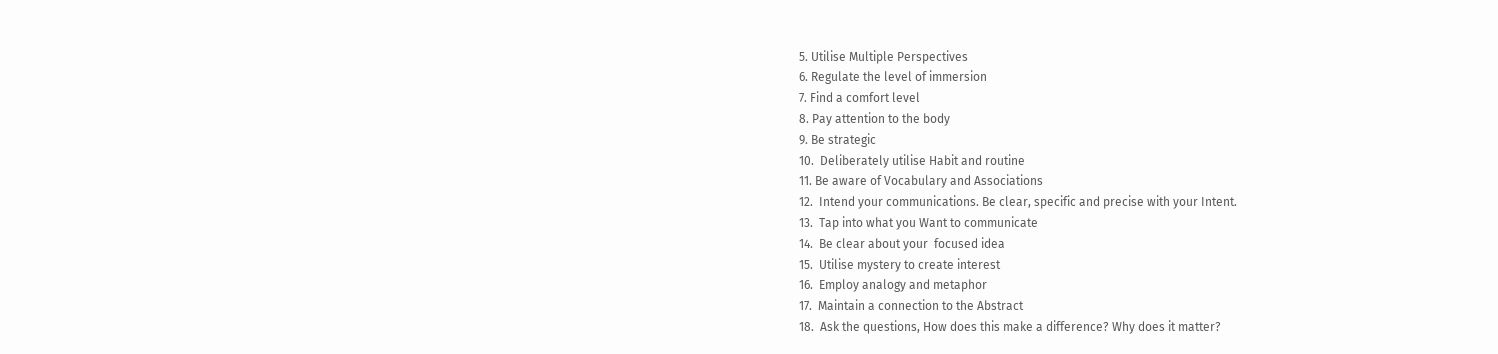5. Utilise Multiple Perspectives
6. Regulate the level of immersion
7. Find a comfort level
8. Pay attention to the body
9. Be strategic
10.  Deliberately utilise Habit and routine
11. Be aware of Vocabulary and Associations
12.  Intend your communications. Be clear, specific and precise with your Intent.
13.  Tap into what you Want to communicate
14.  Be clear about your  focused idea
15.  Utilise mystery to create interest
16.  Employ analogy and metaphor
17.  Maintain a connection to the Abstract
18.  Ask the questions, How does this make a difference? Why does it matter?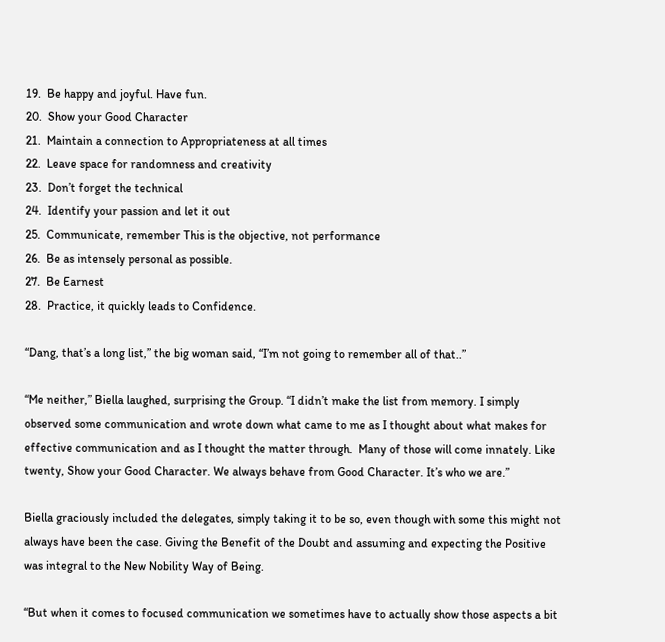19.  Be happy and joyful. Have fun.
20.  Show your Good Character
21.  Maintain a connection to Appropriateness at all times
22.  Leave space for randomness and creativity
23.  Don’t forget the technical
24.  Identify your passion and let it out
25.  Communicate, remember This is the objective, not performance
26.  Be as intensely personal as possible.
27.  Be Earnest
28.  Practice, it quickly leads to Confidence.

“Dang, that’s a long list,” the big woman said, “I’m not going to remember all of that..”

“Me neither,” Biella laughed, surprising the Group. “I didn’t make the list from memory. I simply observed some communication and wrote down what came to me as I thought about what makes for effective communication and as I thought the matter through.  Many of those will come innately. Like twenty, Show your Good Character. We always behave from Good Character. It’s who we are.”

Biella graciously included the delegates, simply taking it to be so, even though with some this might not always have been the case. Giving the Benefit of the Doubt and assuming and expecting the Positive was integral to the New Nobility Way of Being.

“But when it comes to focused communication we sometimes have to actually show those aspects a bit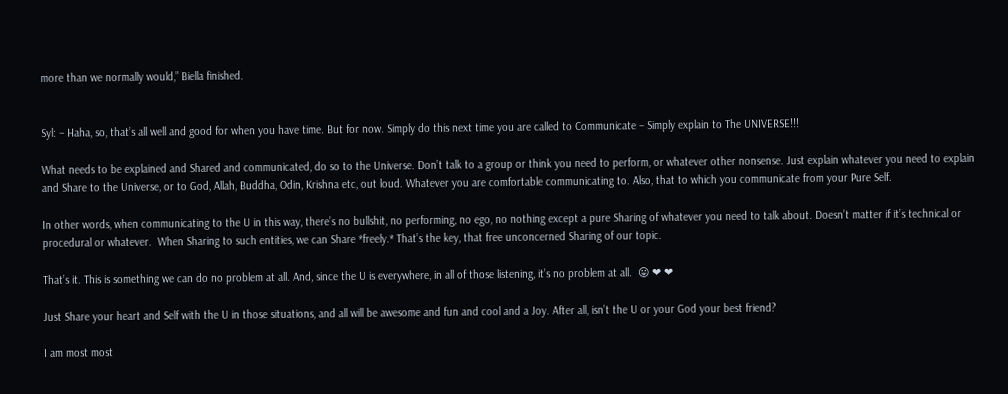more than we normally would,” Biella finished.


Syl: – Haha, so, that’s all well and good for when you have time. But for now. Simply do this next time you are called to Communicate – Simply explain to The UNIVERSE!!!

What needs to be explained and Shared and communicated, do so to the Universe. Don’t talk to a group or think you need to perform, or whatever other nonsense. Just explain whatever you need to explain and Share to the Universe, or to God, Allah, Buddha, Odin, Krishna etc, out loud. Whatever you are comfortable communicating to. Also, that to which you communicate from your Pure Self.

In other words, when communicating to the U in this way, there’s no bullshit, no performing, no ego, no nothing except a pure Sharing of whatever you need to talk about. Doesn’t matter if it’s technical or procedural or whatever.  When Sharing to such entities, we can Share *freely.* That’s the key, that free unconcerned Sharing of our topic.

That’s it. This is something we can do no problem at all. And, since the U is everywhere, in all of those listening, it’s no problem at all.  😛 ❤ ❤

Just Share your heart and Self with the U in those situations, and all will be awesome and fun and cool and a Joy. After all, isn’t the U or your God your best friend?

I am most most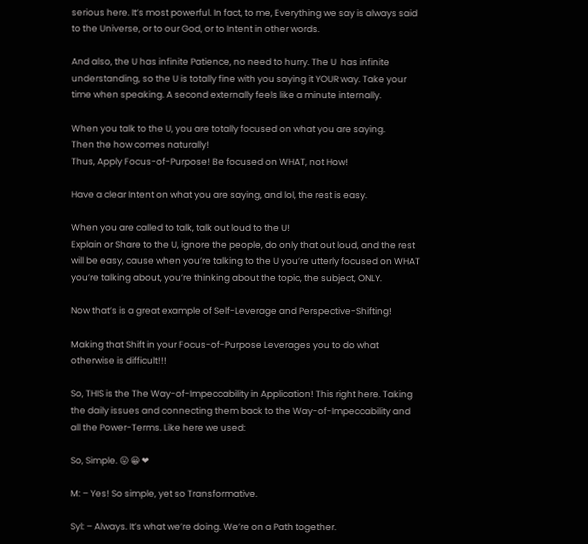serious here. It’s most powerful. In fact, to me, Everything we say is always said to the Universe, or to our God, or to Intent in other words.

And also, the U has infinite Patience, no need to hurry. The U  has infinite understanding, so the U is totally fine with you saying it YOUR way. Take your time when speaking. A second externally feels like a minute internally.

When you talk to the U, you are totally focused on what you are saying.
Then the how comes naturally!
Thus, Apply Focus-of-Purpose! Be focused on WHAT, not How!

Have a clear Intent on what you are saying, and lol, the rest is easy.

When you are called to talk, talk out loud to the U!
Explain or Share to the U, ignore the people, do only that out loud, and the rest will be easy, cause when you’re talking to the U you’re utterly focused on WHAT you’re talking about, you’re thinking about the topic, the subject, ONLY.

Now that’s is a great example of Self-Leverage and Perspective-Shifting!

Making that Shift in your Focus-of-Purpose Leverages you to do what otherwise is difficult!!!

So, THIS is the The Way-of-Impeccability in Application! This right here. Taking the daily issues and connecting them back to the Way-of-Impeccability and all the Power-Terms. Like here we used:

So, Simple. 😛 😀 ❤

M: – Yes! So simple, yet so Transformative.

Syl: – Always. It’s what we’re doing. We’re on a Path together.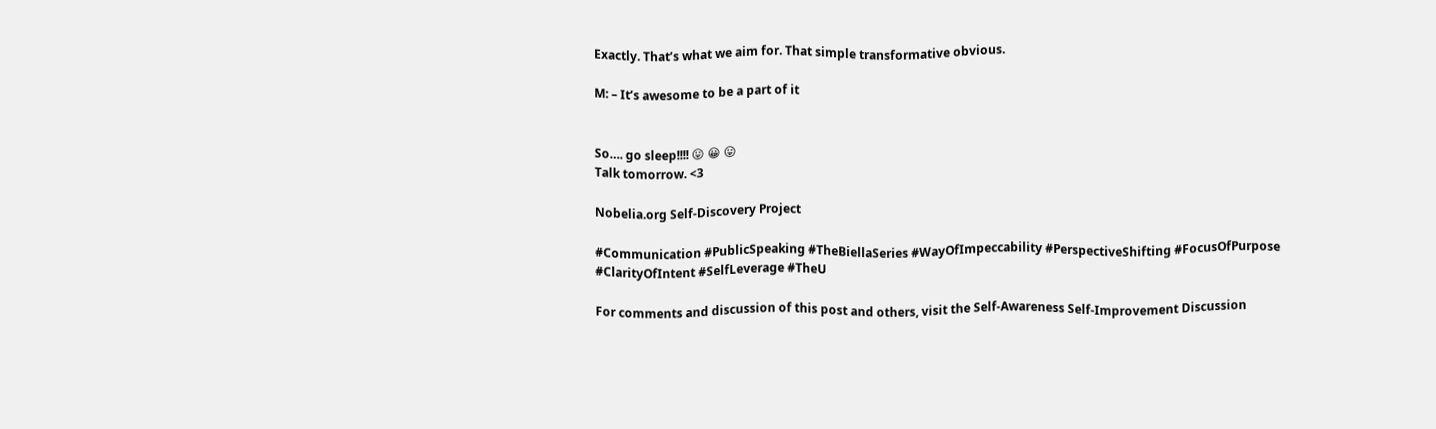Exactly. That’s what we aim for. That simple transformative obvious.

M: – It’s awesome to be a part of it


So…. go sleep!!!! 😛 😀 😛
Talk tomorrow. <3

Nobelia.org Self-Discovery Project

#Communication #PublicSpeaking #TheBiellaSeries #WayOfImpeccability #PerspectiveShifting #FocusOfPurpose #ClarityOfIntent #SelfLeverage #TheU

For comments and discussion of this post and others, visit the Self-Awareness Self-Improvement Discussion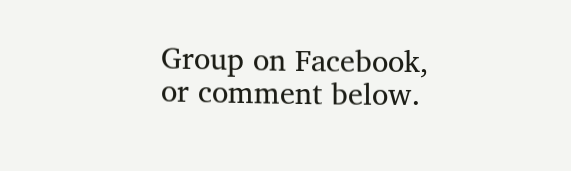Group on Facebook, or comment below.